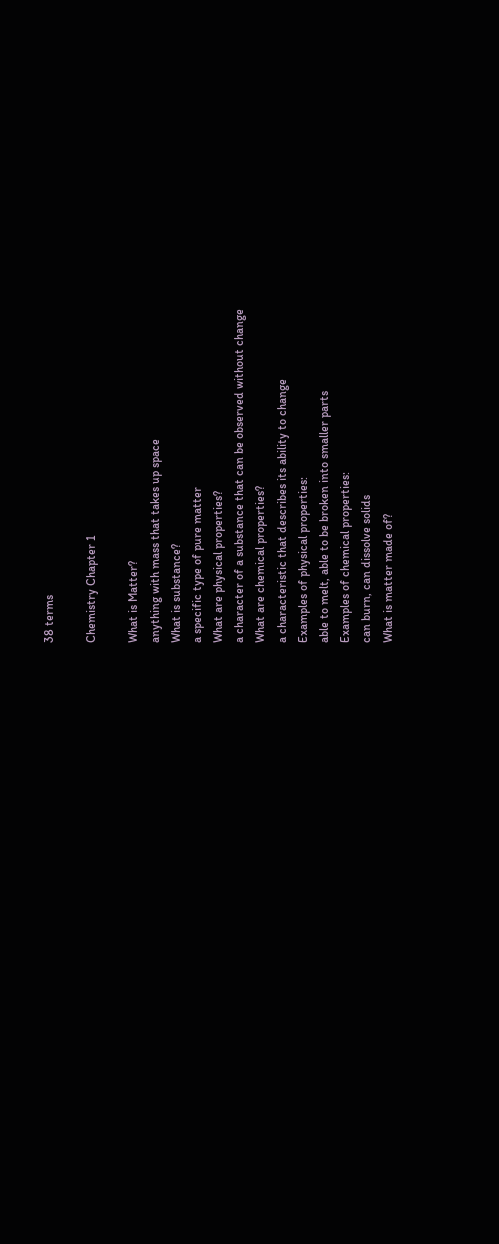38 terms

Chemistry Chapter 1

What is Matter?
anything with mass that takes up space
What is substance?
a specific type of pure matter
What are physical properties?
a character of a substance that can be observed without change
What are chemical properties?
a characteristic that describes its ability to change
Examples of physical properties:
able to melt, able to be broken into smaller parts
Examples of chemical properties:
can burn, can dissolve solids
What is matter made of?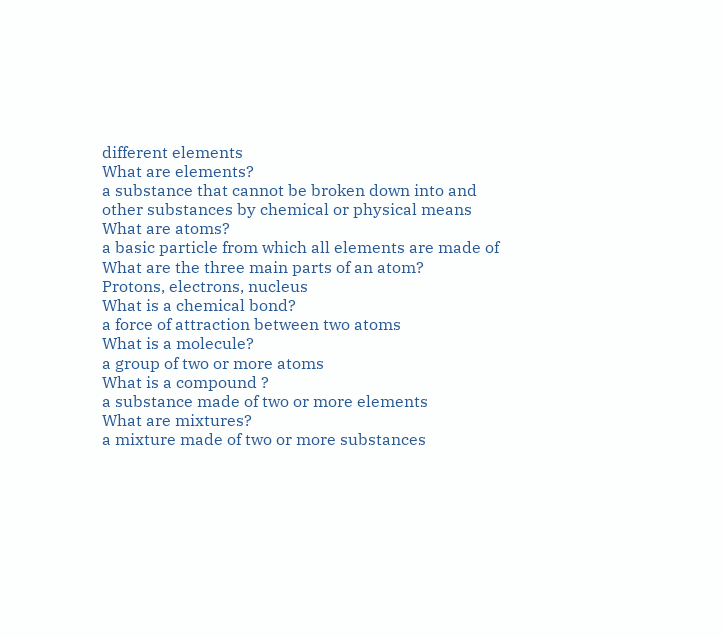different elements
What are elements?
a substance that cannot be broken down into and other substances by chemical or physical means
What are atoms?
a basic particle from which all elements are made of
What are the three main parts of an atom?
Protons, electrons, nucleus
What is a chemical bond?
a force of attraction between two atoms
What is a molecule?
a group of two or more atoms
What is a compound ?
a substance made of two or more elements
What are mixtures?
a mixture made of two or more substances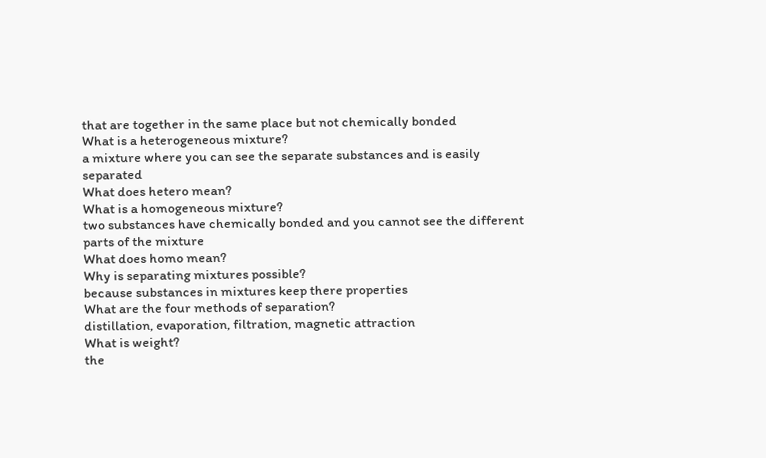that are together in the same place but not chemically bonded
What is a heterogeneous mixture?
a mixture where you can see the separate substances and is easily separated
What does hetero mean?
What is a homogeneous mixture?
two substances have chemically bonded and you cannot see the different parts of the mixture
What does homo mean?
Why is separating mixtures possible?
because substances in mixtures keep there properties
What are the four methods of separation?
distillation, evaporation, filtration, magnetic attraction
What is weight?
the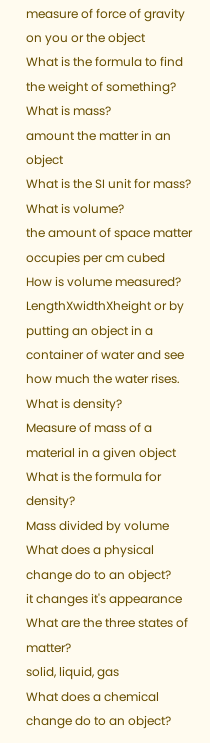measure of force of gravity on you or the object
What is the formula to find the weight of something?
What is mass?
amount the matter in an object
What is the SI unit for mass?
What is volume?
the amount of space matter occupies per cm cubed
How is volume measured?
LengthXwidthXheight or by putting an object in a container of water and see how much the water rises.
What is density?
Measure of mass of a material in a given object
What is the formula for density?
Mass divided by volume
What does a physical change do to an object?
it changes it's appearance
What are the three states of matter?
solid, liquid, gas
What does a chemical change do to an object?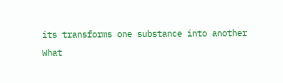its transforms one substance into another
What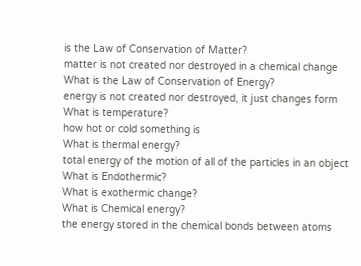is the Law of Conservation of Matter?
matter is not created nor destroyed in a chemical change
What is the Law of Conservation of Energy?
energy is not created nor destroyed, it just changes form
What is temperature?
how hot or cold something is
What is thermal energy?
total energy of the motion of all of the particles in an object
What is Endothermic?
What is exothermic change?
What is Chemical energy?
the energy stored in the chemical bonds between atoms